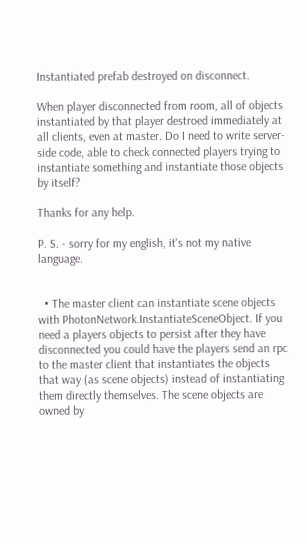Instantiated prefab destroyed on disconnect.

When player disconnected from room, all of objects instantiated by that player destroed immediately at all clients, even at master. Do I need to write server-side code, able to check connected players trying to instantiate something and instantiate those objects by itself?

Thanks for any help.

P. S. - sorry for my english, it's not my native language.


  • The master client can instantiate scene objects with PhotonNetwork.InstantiateSceneObject. If you need a players objects to persist after they have disconnected you could have the players send an rpc to the master client that instantiates the objects that way (as scene objects) instead of instantiating them directly themselves. The scene objects are owned by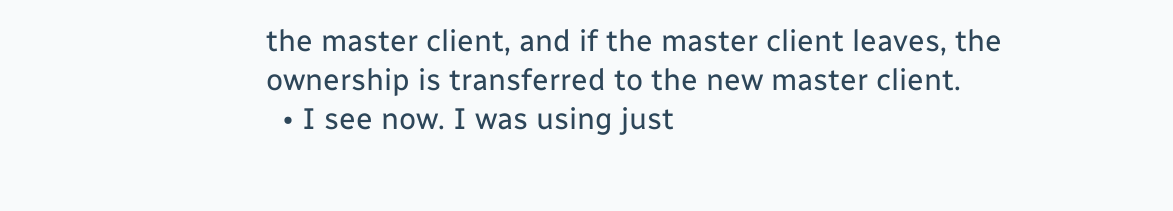the master client, and if the master client leaves, the ownership is transferred to the new master client.
  • I see now. I was using just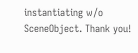instantiating w/o SceneObject. Thank you!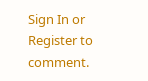Sign In or Register to comment.